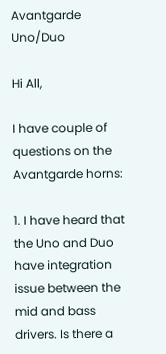Avantgarde Uno/Duo

Hi All,

I have couple of questions on the Avantgarde horns:

1. I have heard that the Uno and Duo have integration issue between the mid and bass drivers. Is there a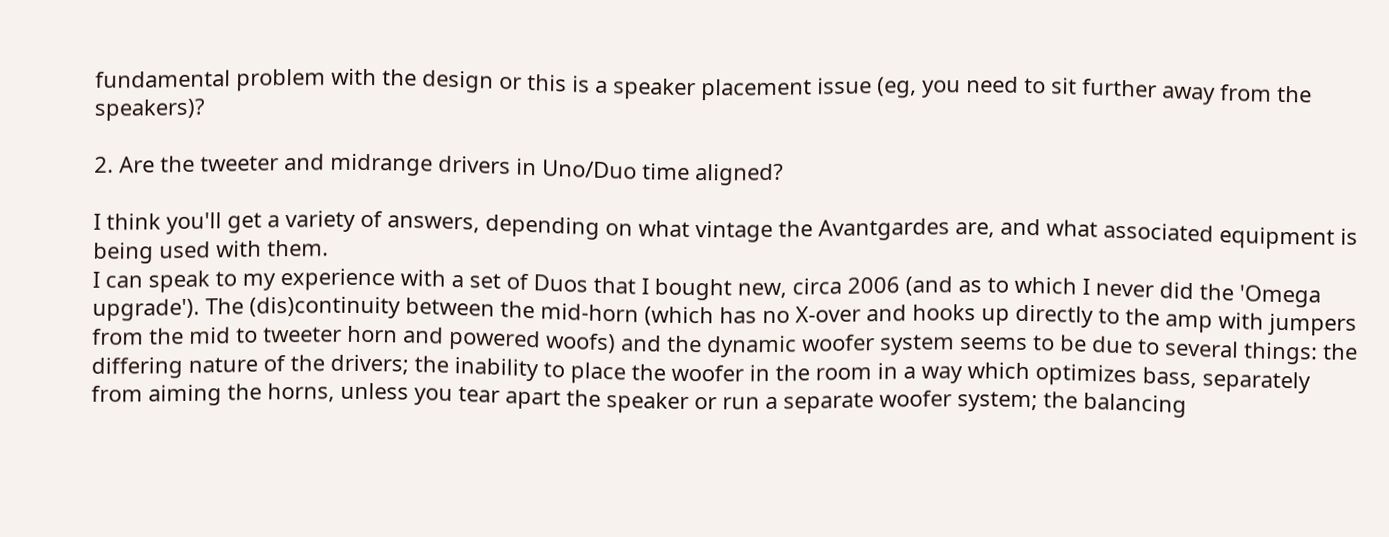fundamental problem with the design or this is a speaker placement issue (eg, you need to sit further away from the speakers)?

2. Are the tweeter and midrange drivers in Uno/Duo time aligned?

I think you'll get a variety of answers, depending on what vintage the Avantgardes are, and what associated equipment is being used with them.
I can speak to my experience with a set of Duos that I bought new, circa 2006 (and as to which I never did the 'Omega upgrade'). The (dis)continuity between the mid-horn (which has no X-over and hooks up directly to the amp with jumpers from the mid to tweeter horn and powered woofs) and the dynamic woofer system seems to be due to several things: the differing nature of the drivers; the inability to place the woofer in the room in a way which optimizes bass, separately from aiming the horns, unless you tear apart the speaker or run a separate woofer system; the balancing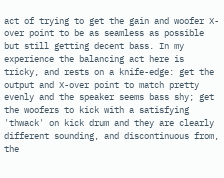act of trying to get the gain and woofer X-over point to be as seamless as possible but still getting decent bass. In my experience the balancing act here is tricky, and rests on a knife-edge: get the output and X-over point to match pretty evenly and the speaker seems bass shy; get the woofers to kick with a satisfying 'thwack' on kick drum and they are clearly different sounding, and discontinuous from, the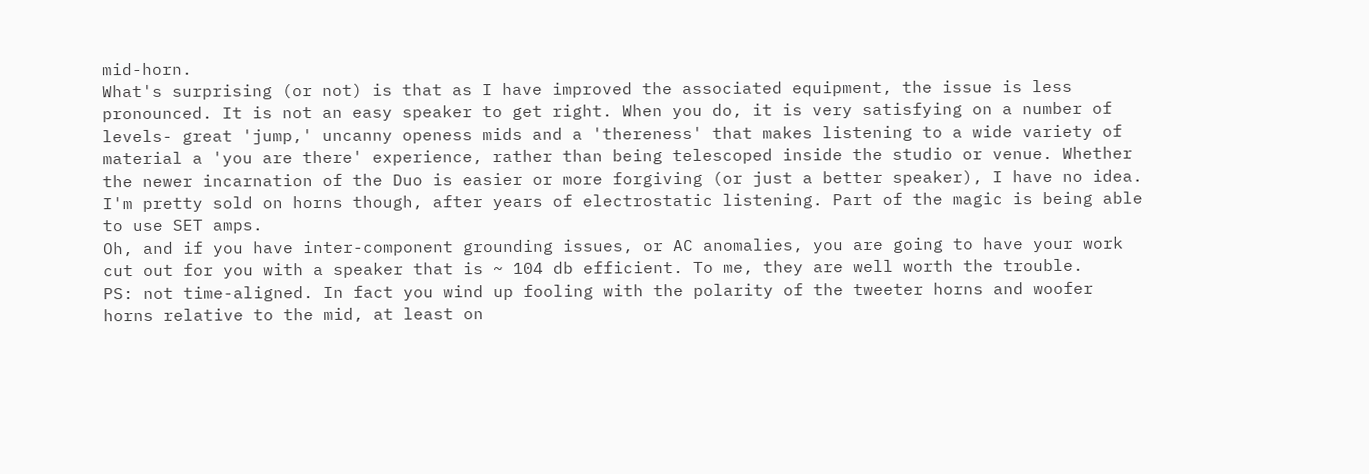mid-horn.
What's surprising (or not) is that as I have improved the associated equipment, the issue is less pronounced. It is not an easy speaker to get right. When you do, it is very satisfying on a number of levels- great 'jump,' uncanny openess mids and a 'thereness' that makes listening to a wide variety of material a 'you are there' experience, rather than being telescoped inside the studio or venue. Whether the newer incarnation of the Duo is easier or more forgiving (or just a better speaker), I have no idea.
I'm pretty sold on horns though, after years of electrostatic listening. Part of the magic is being able to use SET amps.
Oh, and if you have inter-component grounding issues, or AC anomalies, you are going to have your work cut out for you with a speaker that is ~ 104 db efficient. To me, they are well worth the trouble.
PS: not time-aligned. In fact you wind up fooling with the polarity of the tweeter horns and woofer horns relative to the mid, at least on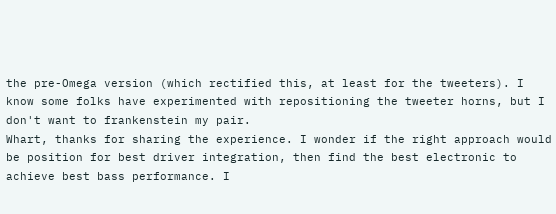the pre-Omega version (which rectified this, at least for the tweeters). I know some folks have experimented with repositioning the tweeter horns, but I don't want to frankenstein my pair.
Whart, thanks for sharing the experience. I wonder if the right approach would be position for best driver integration, then find the best electronic to achieve best bass performance. I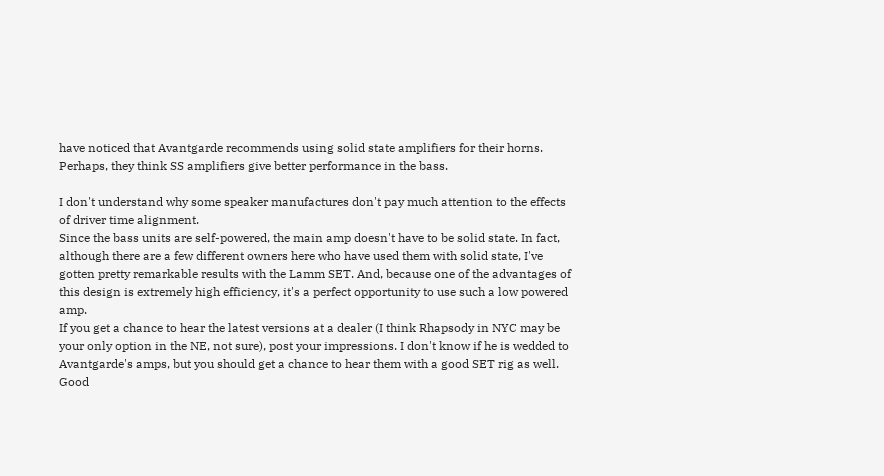have noticed that Avantgarde recommends using solid state amplifiers for their horns. Perhaps, they think SS amplifiers give better performance in the bass.

I don't understand why some speaker manufactures don't pay much attention to the effects of driver time alignment.
Since the bass units are self-powered, the main amp doesn't have to be solid state. In fact, although there are a few different owners here who have used them with solid state, I've gotten pretty remarkable results with the Lamm SET. And, because one of the advantages of this design is extremely high efficiency, it's a perfect opportunity to use such a low powered amp.
If you get a chance to hear the latest versions at a dealer (I think Rhapsody in NYC may be your only option in the NE, not sure), post your impressions. I don't know if he is wedded to Avantgarde's amps, but you should get a chance to hear them with a good SET rig as well.
Good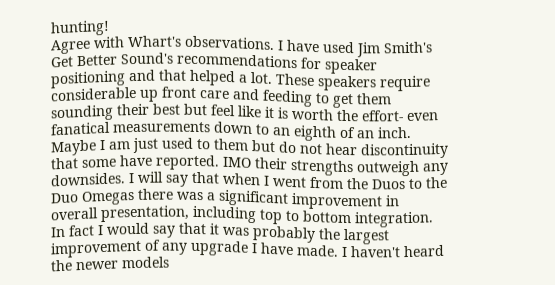hunting!
Agree with Whart's observations. I have used Jim Smith's Get Better Sound's recommendations for speaker positioning and that helped a lot. These speakers require considerable up front care and feeding to get them sounding their best but feel like it is worth the effort- even fanatical measurements down to an eighth of an inch. Maybe I am just used to them but do not hear discontinuity that some have reported. IMO their strengths outweigh any downsides. I will say that when I went from the Duos to the Duo Omegas there was a significant improvement in overall presentation, including top to bottom integration. In fact I would say that it was probably the largest improvement of any upgrade I have made. I haven't heard the newer models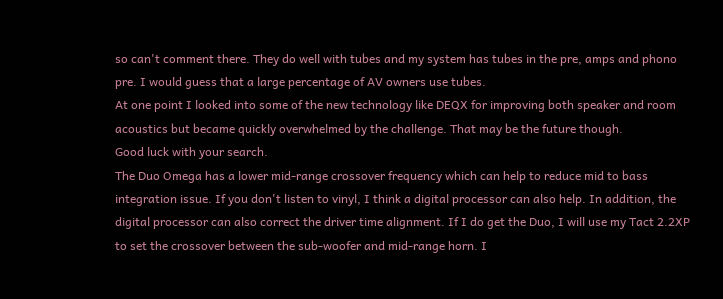so can't comment there. They do well with tubes and my system has tubes in the pre, amps and phono pre. I would guess that a large percentage of AV owners use tubes.
At one point I looked into some of the new technology like DEQX for improving both speaker and room acoustics but became quickly overwhelmed by the challenge. That may be the future though.
Good luck with your search.
The Duo Omega has a lower mid-range crossover frequency which can help to reduce mid to bass integration issue. If you don't listen to vinyl, I think a digital processor can also help. In addition, the digital processor can also correct the driver time alignment. If I do get the Duo, I will use my Tact 2.2XP to set the crossover between the sub-woofer and mid-range horn. I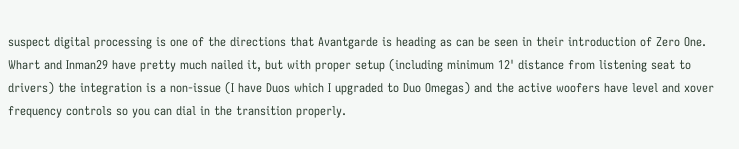suspect digital processing is one of the directions that Avantgarde is heading as can be seen in their introduction of Zero One.
Whart and Inman29 have pretty much nailed it, but with proper setup (including minimum 12' distance from listening seat to drivers) the integration is a non-issue (I have Duos which I upgraded to Duo Omegas) and the active woofers have level and xover frequency controls so you can dial in the transition properly.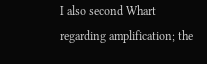I also second Whart regarding amplification; the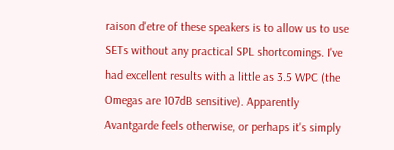raison d'etre of these speakers is to allow us to use SETs without any practical SPL shortcomings. I've had excellent results with a little as 3.5 WPC (the Omegas are 107dB sensitive). Apparently Avantgarde feels otherwise, or perhaps it's simply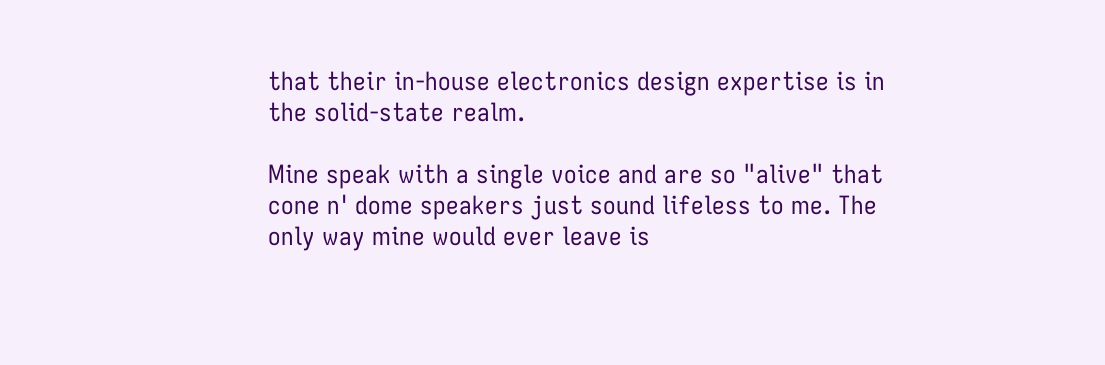that their in-house electronics design expertise is in the solid-state realm.

Mine speak with a single voice and are so "alive" that cone n' dome speakers just sound lifeless to me. The only way mine would ever leave is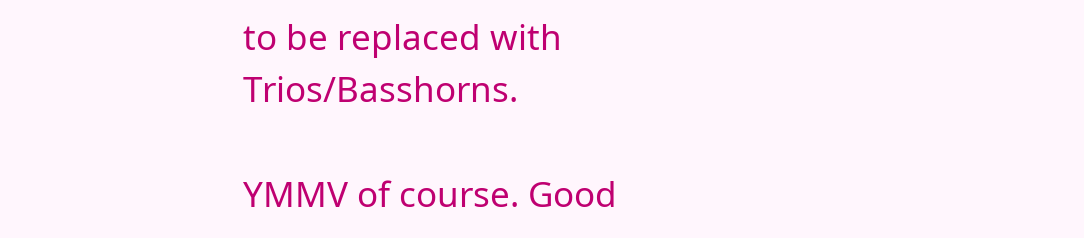to be replaced with Trios/Basshorns.

YMMV of course. Good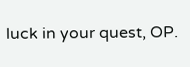luck in your quest, OP.